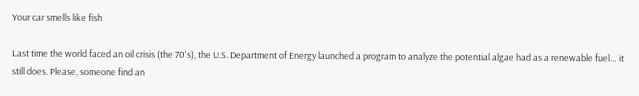Your car smells like fish

Last time the world faced an oil crisis (the 70's), the U.S. Department of Energy launched a program to analyze the potential algae had as a renewable fuel… it still does. Please, someone find an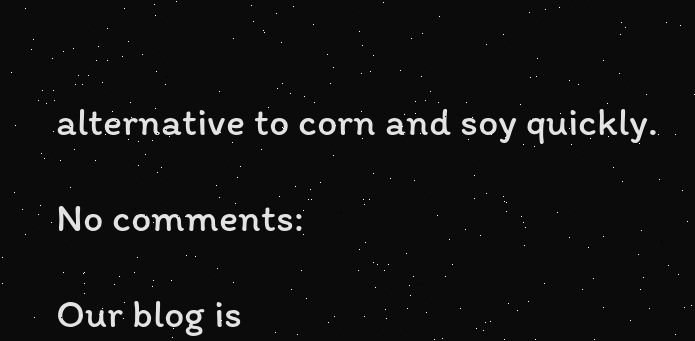alternative to corn and soy quickly.

No comments:

Our blog is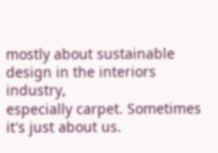mostly about sustainable design in the interiors industry,
especially carpet. Sometimes it's just about us.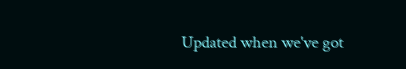Updated when we've got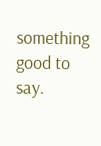something good to say.